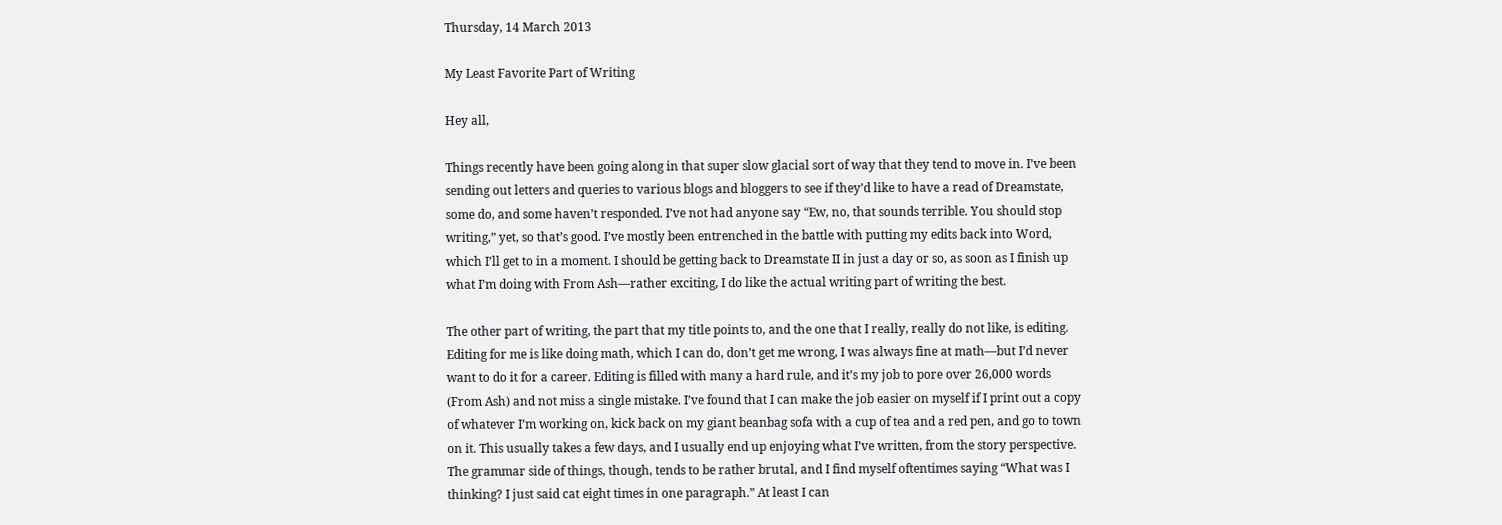Thursday, 14 March 2013

My Least Favorite Part of Writing

Hey all,

Things recently have been going along in that super slow glacial sort of way that they tend to move in. I’ve been sending out letters and queries to various blogs and bloggers to see if they’d like to have a read of Dreamstate, some do, and some haven’t responded. I’ve not had anyone say “Ew, no, that sounds terrible. You should stop writing,” yet, so that’s good. I’ve mostly been entrenched in the battle with putting my edits back into Word, which I’ll get to in a moment. I should be getting back to Dreamstate II in just a day or so, as soon as I finish up what I’m doing with From Ash—rather exciting, I do like the actual writing part of writing the best.

The other part of writing, the part that my title points to, and the one that I really, really do not like, is editing. Editing for me is like doing math, which I can do, don’t get me wrong, I was always fine at math—but I’d never want to do it for a career. Editing is filled with many a hard rule, and it’s my job to pore over 26,000 words (From Ash) and not miss a single mistake. I’ve found that I can make the job easier on myself if I print out a copy of whatever I’m working on, kick back on my giant beanbag sofa with a cup of tea and a red pen, and go to town on it. This usually takes a few days, and I usually end up enjoying what I’ve written, from the story perspective. The grammar side of things, though, tends to be rather brutal, and I find myself oftentimes saying “What was I thinking? I just said cat eight times in one paragraph.” At least I can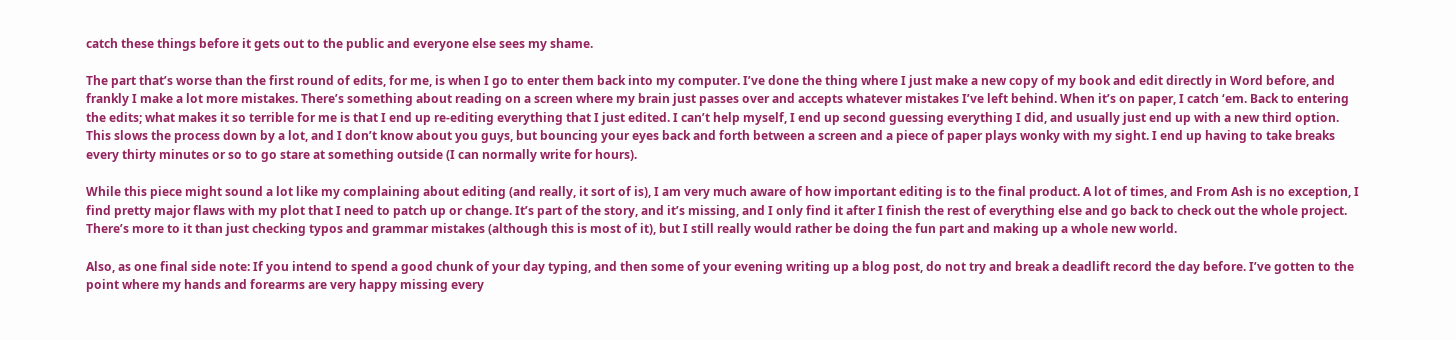catch these things before it gets out to the public and everyone else sees my shame.

The part that’s worse than the first round of edits, for me, is when I go to enter them back into my computer. I’ve done the thing where I just make a new copy of my book and edit directly in Word before, and frankly I make a lot more mistakes. There’s something about reading on a screen where my brain just passes over and accepts whatever mistakes I’ve left behind. When it’s on paper, I catch ‘em. Back to entering the edits; what makes it so terrible for me is that I end up re-editing everything that I just edited. I can’t help myself, I end up second guessing everything I did, and usually just end up with a new third option. This slows the process down by a lot, and I don’t know about you guys, but bouncing your eyes back and forth between a screen and a piece of paper plays wonky with my sight. I end up having to take breaks every thirty minutes or so to go stare at something outside (I can normally write for hours).

While this piece might sound a lot like my complaining about editing (and really, it sort of is), I am very much aware of how important editing is to the final product. A lot of times, and From Ash is no exception, I find pretty major flaws with my plot that I need to patch up or change. It’s part of the story, and it’s missing, and I only find it after I finish the rest of everything else and go back to check out the whole project. There’s more to it than just checking typos and grammar mistakes (although this is most of it), but I still really would rather be doing the fun part and making up a whole new world.

Also, as one final side note: If you intend to spend a good chunk of your day typing, and then some of your evening writing up a blog post, do not try and break a deadlift record the day before. I’ve gotten to the point where my hands and forearms are very happy missing every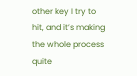other key I try to hit, and it’s making the whole process quite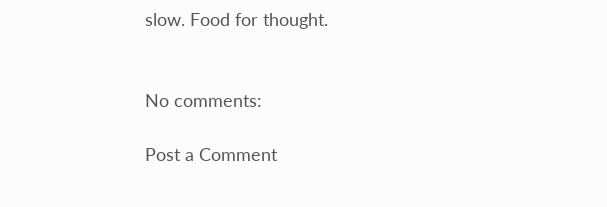slow. Food for thought.


No comments:

Post a Comment